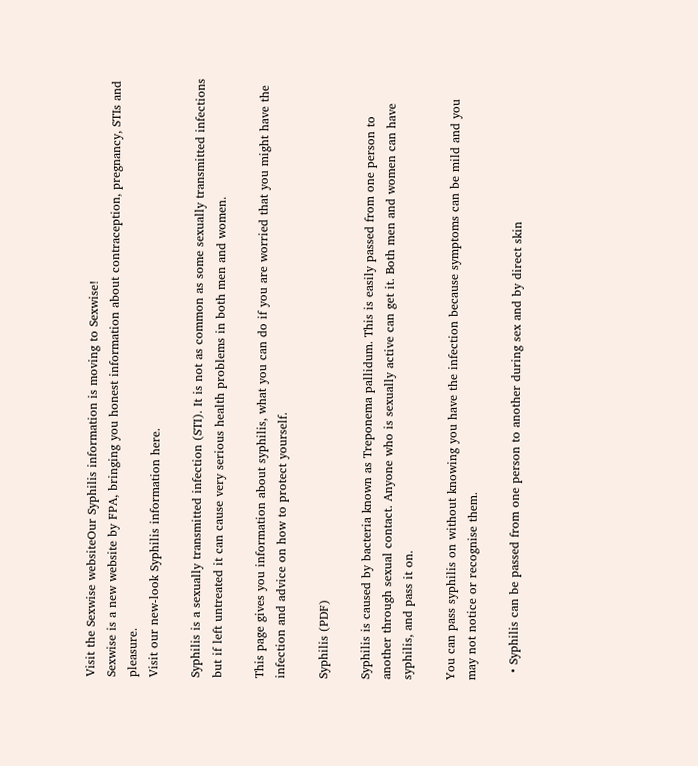Visit the Sexwise websiteOur Syphilis information is moving to Sexwise!
Sexwise is a new website by FPA, bringing you honest information about contraception, pregnancy, STIs and pleasure.
Visit our new-look Syphilis information here.

Syphilis is a sexually transmitted infection (STI). It is not as common as some sexually transmitted infections but if left untreated it can cause very serious health problems in both men and women.

This page gives you information about syphilis, what you can do if you are worried that you might have the infection and advice on how to protect yourself.

Syphilis (PDF)

Syphilis is caused by bacteria known as Treponema pallidum. This is easily passed from one person to another through sexual contact. Anyone who is sexually active can get it. Both men and women can have syphilis, and pass it on.

You can pass syphilis on without knowing you have the infection because symptoms can be mild and you may not notice or recognise them.

  • Syphilis can be passed from one person to another during sex and by direct skin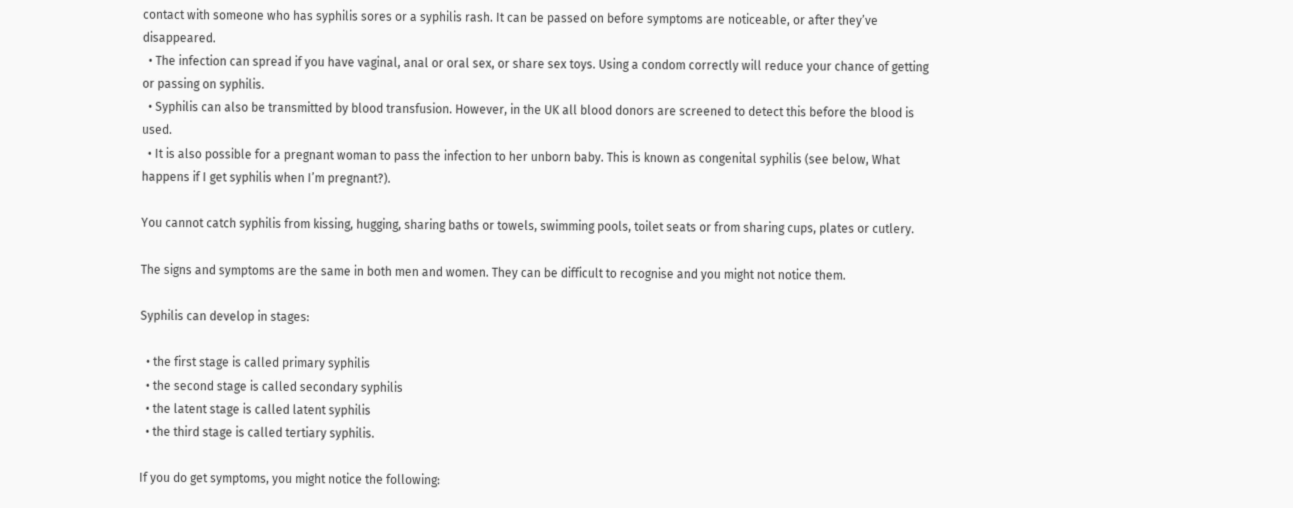contact with someone who has syphilis sores or a syphilis rash. It can be passed on before symptoms are noticeable, or after they’ve disappeared.
  • The infection can spread if you have vaginal, anal or oral sex, or share sex toys. Using a condom correctly will reduce your chance of getting or passing on syphilis.
  • Syphilis can also be transmitted by blood transfusion. However, in the UK all blood donors are screened to detect this before the blood is used.
  • It is also possible for a pregnant woman to pass the infection to her unborn baby. This is known as congenital syphilis (see below, What happens if I get syphilis when I’m pregnant?).

You cannot catch syphilis from kissing, hugging, sharing baths or towels, swimming pools, toilet seats or from sharing cups, plates or cutlery.

The signs and symptoms are the same in both men and women. They can be difficult to recognise and you might not notice them.

Syphilis can develop in stages:

  • the first stage is called primary syphilis
  • the second stage is called secondary syphilis
  • the latent stage is called latent syphilis
  • the third stage is called tertiary syphilis.

If you do get symptoms, you might notice the following: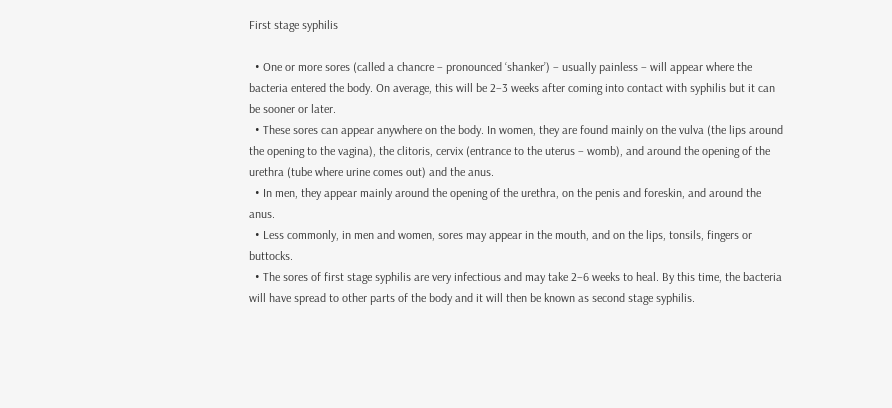First stage syphilis

  • One or more sores (called a chancre – pronounced ‘shanker’) – usually painless – will appear where the bacteria entered the body. On average, this will be 2–3 weeks after coming into contact with syphilis but it can be sooner or later.
  • These sores can appear anywhere on the body. In women, they are found mainly on the vulva (the lips around the opening to the vagina), the clitoris, cervix (entrance to the uterus – womb), and around the opening of the urethra (tube where urine comes out) and the anus.
  • In men, they appear mainly around the opening of the urethra, on the penis and foreskin, and around the anus.
  • Less commonly, in men and women, sores may appear in the mouth, and on the lips, tonsils, fingers or buttocks.
  • The sores of first stage syphilis are very infectious and may take 2–6 weeks to heal. By this time, the bacteria will have spread to other parts of the body and it will then be known as second stage syphilis.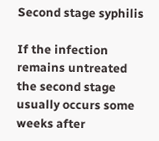Second stage syphilis

If the infection remains untreated the second stage usually occurs some weeks after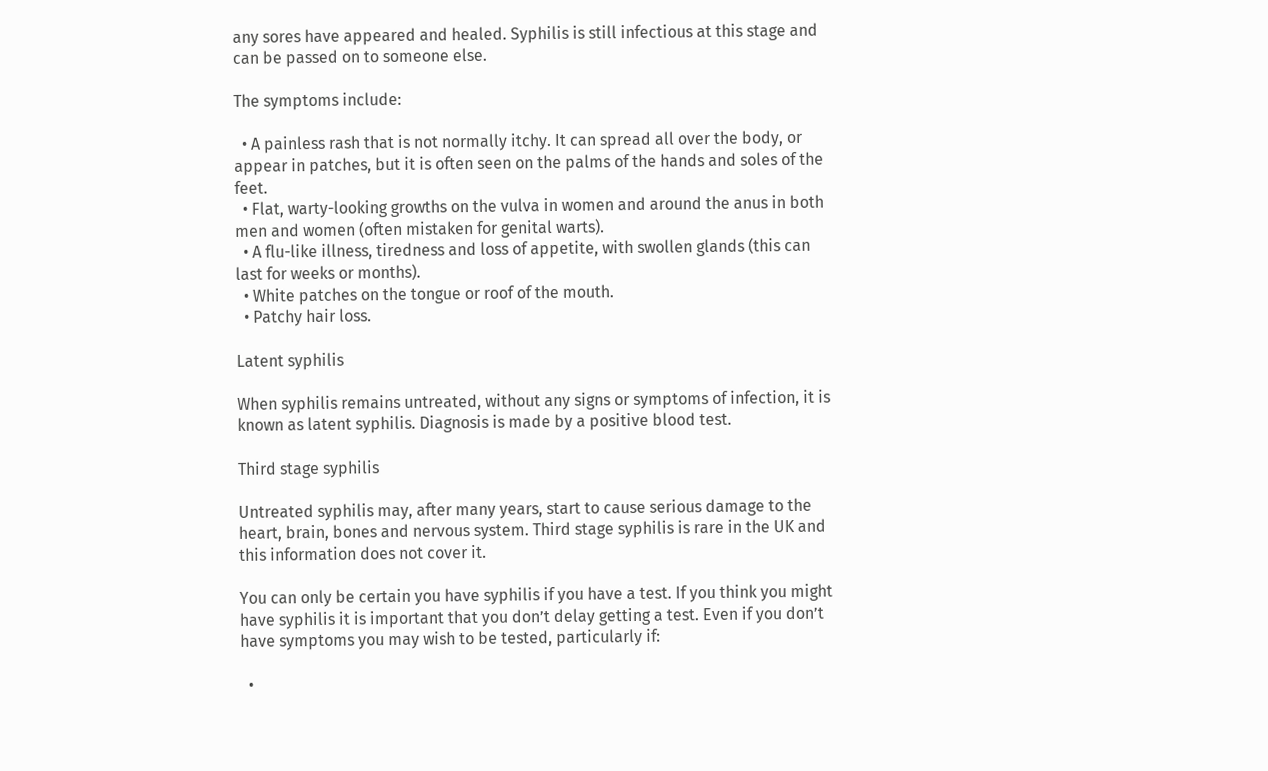any sores have appeared and healed. Syphilis is still infectious at this stage and can be passed on to someone else.

The symptoms include:

  • A painless rash that is not normally itchy. It can spread all over the body, or appear in patches, but it is often seen on the palms of the hands and soles of the feet.
  • Flat, warty-looking growths on the vulva in women and around the anus in both men and women (often mistaken for genital warts).
  • A flu-like illness, tiredness and loss of appetite, with swollen glands (this can last for weeks or months).
  • White patches on the tongue or roof of the mouth.
  • Patchy hair loss.

Latent syphilis

When syphilis remains untreated, without any signs or symptoms of infection, it is known as latent syphilis. Diagnosis is made by a positive blood test.

Third stage syphilis

Untreated syphilis may, after many years, start to cause serious damage to the heart, brain, bones and nervous system. Third stage syphilis is rare in the UK and this information does not cover it.

You can only be certain you have syphilis if you have a test. If you think you might have syphilis it is important that you don’t delay getting a test. Even if you don’t have symptoms you may wish to be tested, particularly if:

  •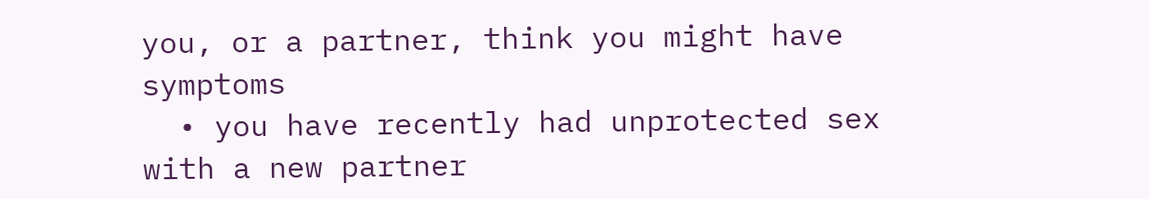you, or a partner, think you might have symptoms
  • you have recently had unprotected sex with a new partner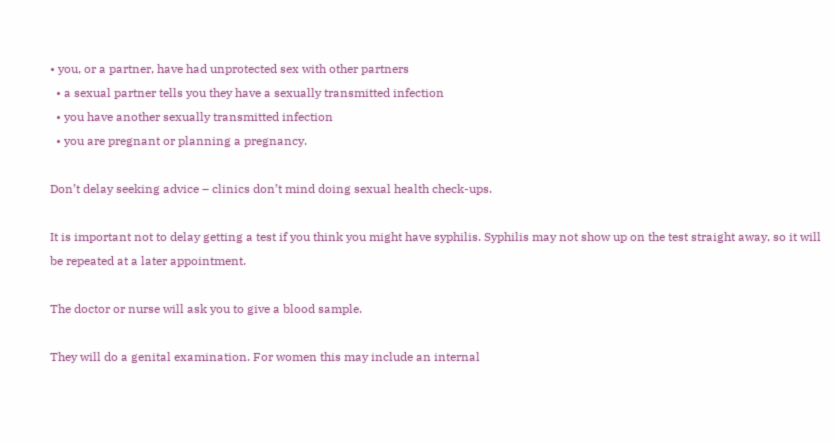• you, or a partner, have had unprotected sex with other partners
  • a sexual partner tells you they have a sexually transmitted infection
  • you have another sexually transmitted infection
  • you are pregnant or planning a pregnancy.

Don’t delay seeking advice – clinics don’t mind doing sexual health check-ups.

It is important not to delay getting a test if you think you might have syphilis. Syphilis may not show up on the test straight away, so it will be repeated at a later appointment.

The doctor or nurse will ask you to give a blood sample.

They will do a genital examination. For women this may include an internal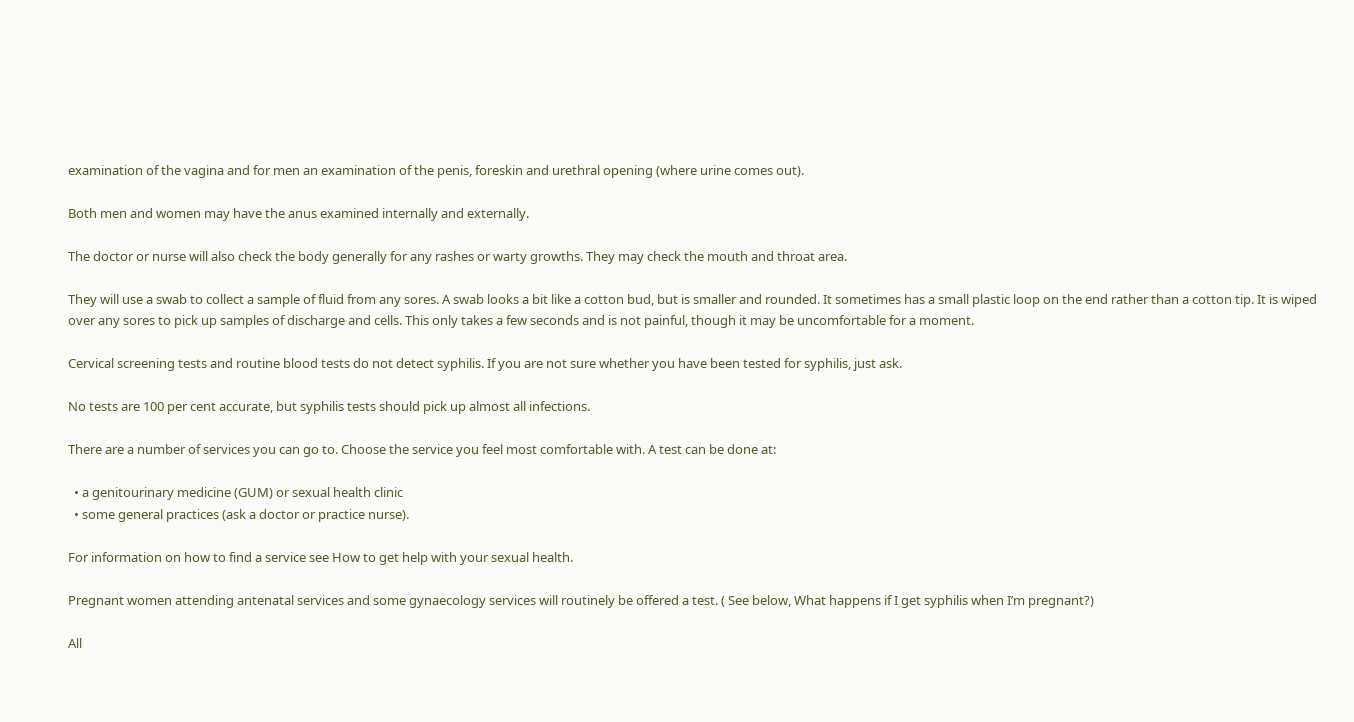examination of the vagina and for men an examination of the penis, foreskin and urethral opening (where urine comes out).

Both men and women may have the anus examined internally and externally.

The doctor or nurse will also check the body generally for any rashes or warty growths. They may check the mouth and throat area.

They will use a swab to collect a sample of fluid from any sores. A swab looks a bit like a cotton bud, but is smaller and rounded. It sometimes has a small plastic loop on the end rather than a cotton tip. It is wiped over any sores to pick up samples of discharge and cells. This only takes a few seconds and is not painful, though it may be uncomfortable for a moment.

Cervical screening tests and routine blood tests do not detect syphilis. If you are not sure whether you have been tested for syphilis, just ask.

No tests are 100 per cent accurate, but syphilis tests should pick up almost all infections.

There are a number of services you can go to. Choose the service you feel most comfortable with. A test can be done at:

  • a genitourinary medicine (GUM) or sexual health clinic
  • some general practices (ask a doctor or practice nurse).

For information on how to find a service see How to get help with your sexual health.

Pregnant women attending antenatal services and some gynaecology services will routinely be offered a test. ( See below, What happens if I get syphilis when I’m pregnant?)

All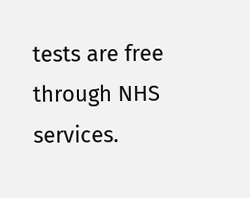tests are free through NHS services.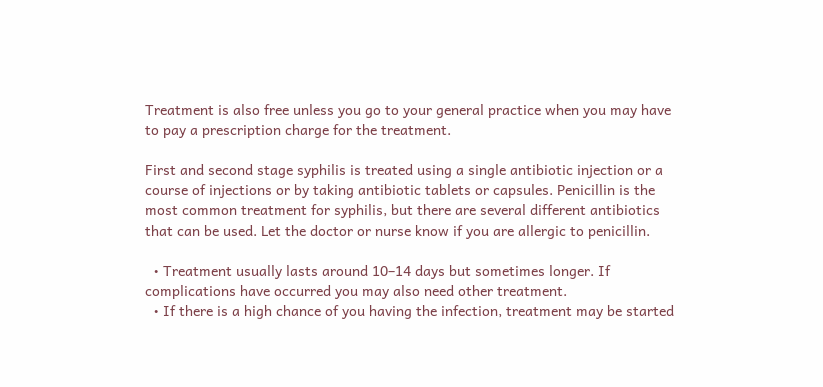Treatment is also free unless you go to your general practice when you may have to pay a prescription charge for the treatment.

First and second stage syphilis is treated using a single antibiotic injection or a course of injections or by taking antibiotic tablets or capsules. Penicillin is the most common treatment for syphilis, but there are several different antibiotics that can be used. Let the doctor or nurse know if you are allergic to penicillin.

  • Treatment usually lasts around 10–14 days but sometimes longer. If complications have occurred you may also need other treatment.
  • If there is a high chance of you having the infection, treatment may be started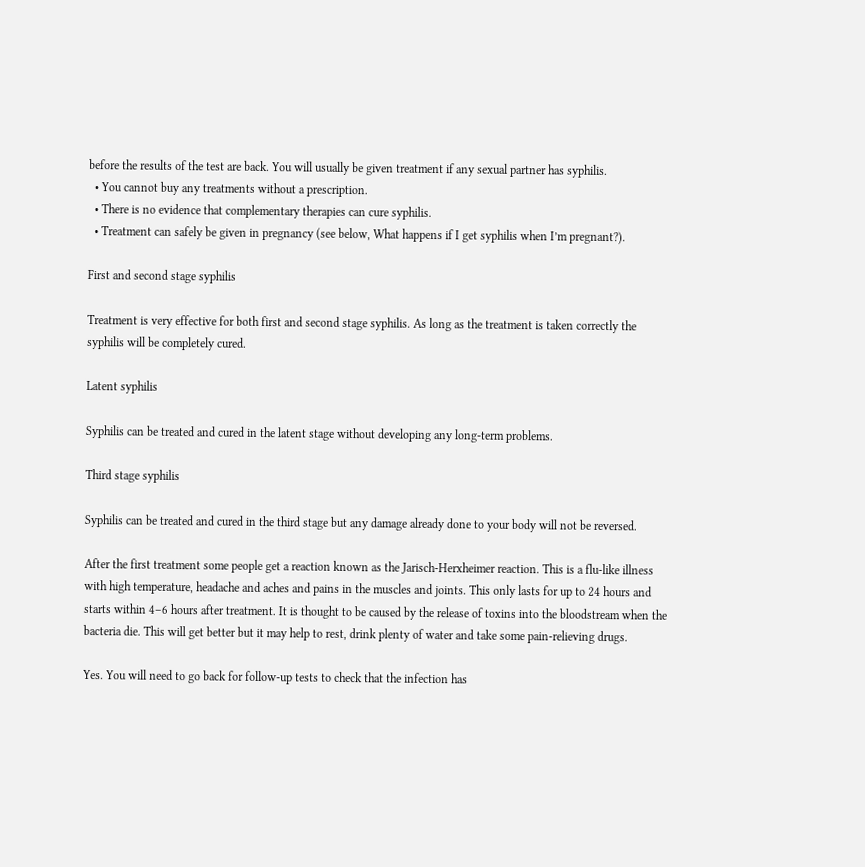before the results of the test are back. You will usually be given treatment if any sexual partner has syphilis.
  • You cannot buy any treatments without a prescription.
  • There is no evidence that complementary therapies can cure syphilis.
  • Treatment can safely be given in pregnancy (see below, What happens if I get syphilis when I’m pregnant?).

First and second stage syphilis

Treatment is very effective for both first and second stage syphilis. As long as the treatment is taken correctly the syphilis will be completely cured.

Latent syphilis

Syphilis can be treated and cured in the latent stage without developing any long-term problems.

Third stage syphilis

Syphilis can be treated and cured in the third stage but any damage already done to your body will not be reversed.

After the first treatment some people get a reaction known as the Jarisch-Herxheimer reaction. This is a flu-like illness with high temperature, headache and aches and pains in the muscles and joints. This only lasts for up to 24 hours and starts within 4–6 hours after treatment. It is thought to be caused by the release of toxins into the bloodstream when the bacteria die. This will get better but it may help to rest, drink plenty of water and take some pain-relieving drugs.

Yes. You will need to go back for follow-up tests to check that the infection has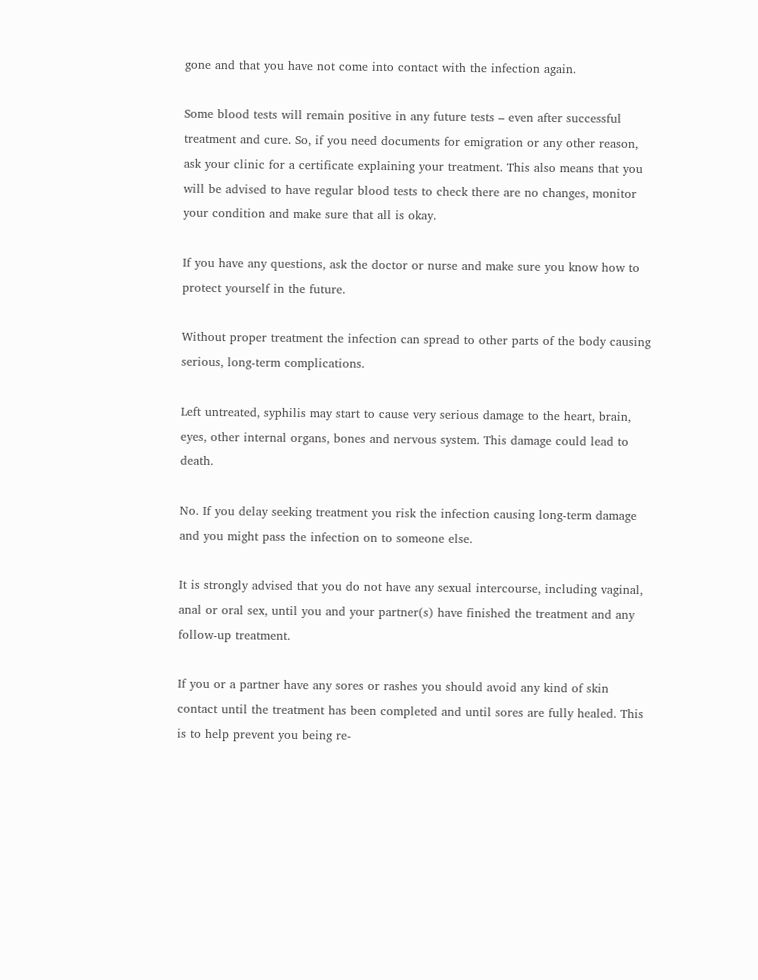gone and that you have not come into contact with the infection again.

Some blood tests will remain positive in any future tests – even after successful treatment and cure. So, if you need documents for emigration or any other reason, ask your clinic for a certificate explaining your treatment. This also means that you will be advised to have regular blood tests to check there are no changes, monitor your condition and make sure that all is okay.

If you have any questions, ask the doctor or nurse and make sure you know how to protect yourself in the future.

Without proper treatment the infection can spread to other parts of the body causing serious, long-term complications.

Left untreated, syphilis may start to cause very serious damage to the heart, brain, eyes, other internal organs, bones and nervous system. This damage could lead to death.

No. If you delay seeking treatment you risk the infection causing long-term damage and you might pass the infection on to someone else.

It is strongly advised that you do not have any sexual intercourse, including vaginal, anal or oral sex, until you and your partner(s) have finished the treatment and any follow-up treatment.

If you or a partner have any sores or rashes you should avoid any kind of skin contact until the treatment has been completed and until sores are fully healed. This is to help prevent you being re-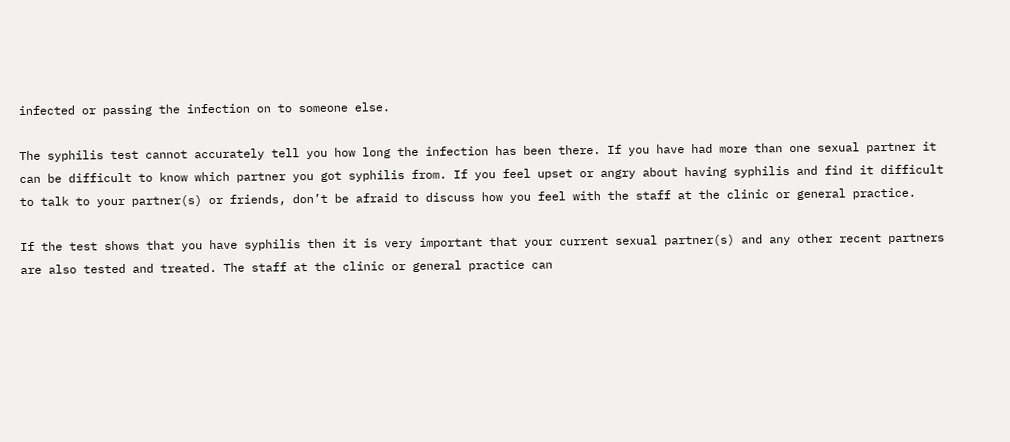infected or passing the infection on to someone else.

The syphilis test cannot accurately tell you how long the infection has been there. If you have had more than one sexual partner it can be difficult to know which partner you got syphilis from. If you feel upset or angry about having syphilis and find it difficult to talk to your partner(s) or friends, don’t be afraid to discuss how you feel with the staff at the clinic or general practice.

If the test shows that you have syphilis then it is very important that your current sexual partner(s) and any other recent partners are also tested and treated. The staff at the clinic or general practice can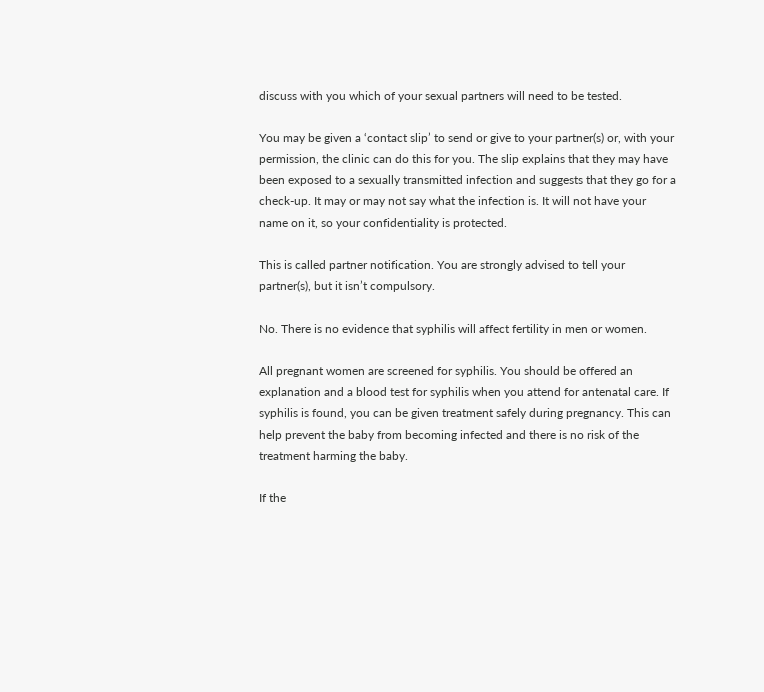discuss with you which of your sexual partners will need to be tested.

You may be given a ‘contact slip’ to send or give to your partner(s) or, with your permission, the clinic can do this for you. The slip explains that they may have been exposed to a sexually transmitted infection and suggests that they go for a check-up. It may or may not say what the infection is. It will not have your name on it, so your confidentiality is protected.

This is called partner notification. You are strongly advised to tell your partner(s), but it isn’t compulsory.

No. There is no evidence that syphilis will affect fertility in men or women.

All pregnant women are screened for syphilis. You should be offered an explanation and a blood test for syphilis when you attend for antenatal care. If syphilis is found, you can be given treatment safely during pregnancy. This can help prevent the baby from becoming infected and there is no risk of the treatment harming the baby.

If the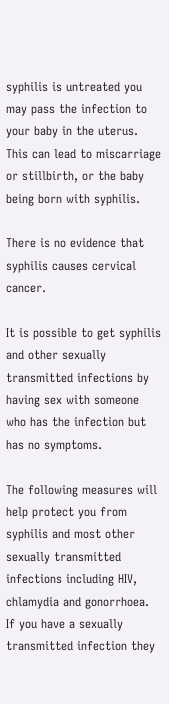syphilis is untreated you may pass the infection to your baby in the uterus. This can lead to miscarriage or stillbirth, or the baby being born with syphilis.

There is no evidence that syphilis causes cervical cancer.

It is possible to get syphilis and other sexually transmitted infections by having sex with someone who has the infection but has no symptoms.

The following measures will help protect you from syphilis and most other sexually transmitted infections including HIV, chlamydia and gonorrhoea. If you have a sexually transmitted infection they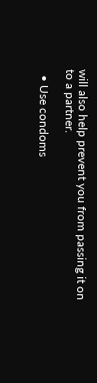will also help prevent you from passing it on to a partner.

  • Use condoms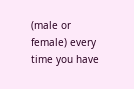(male or female) every time you have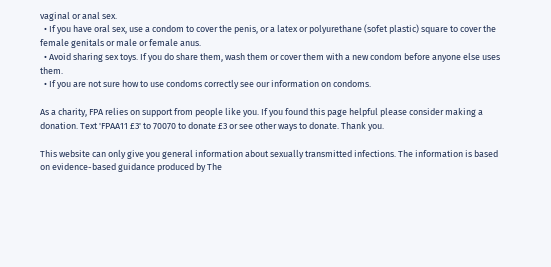vaginal or anal sex.
  • If you have oral sex, use a condom to cover the penis, or a latex or polyurethane (sofet plastic) square to cover the female genitals or male or female anus.
  • Avoid sharing sex toys. If you do share them, wash them or cover them with a new condom before anyone else uses them.
  • If you are not sure how to use condoms correctly see our information on condoms.

As a charity, FPA relies on support from people like you. If you found this page helpful please consider making a donation. Text 'FPAA11 £3' to 70070 to donate £3 or see other ways to donate. Thank you.

This website can only give you general information about sexually transmitted infections. The information is based on evidence-based guidance produced by The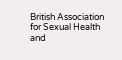British Association for Sexual Health and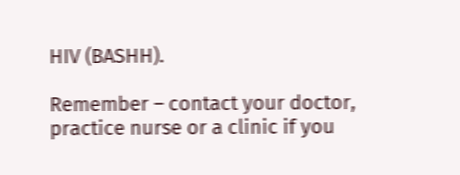HIV (BASHH).

Remember – contact your doctor, practice nurse or a clinic if you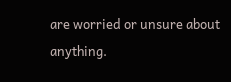are worried or unsure about anything.